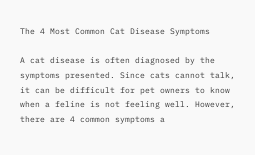The 4 Most Common Cat Disease Symptoms

A cat disease is often diagnosed by the symptoms presented. Since cats cannot talk, it can be difficult for pet owners to know when a feline is not feeling well. However, there are 4 common symptoms a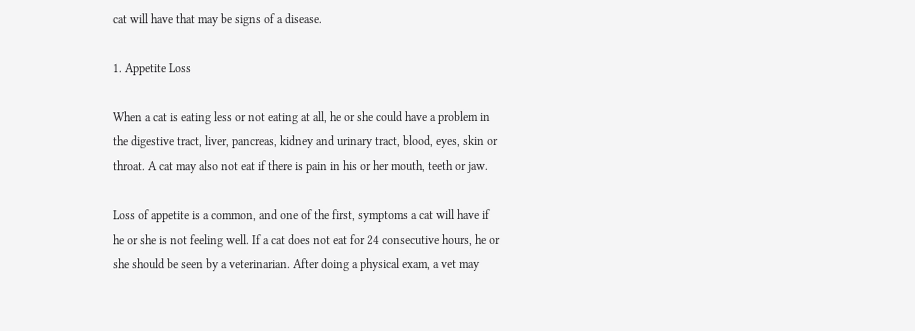cat will have that may be signs of a disease.

1. Appetite Loss

When a cat is eating less or not eating at all, he or she could have a problem in the digestive tract, liver, pancreas, kidney and urinary tract, blood, eyes, skin or throat. A cat may also not eat if there is pain in his or her mouth, teeth or jaw.

Loss of appetite is a common, and one of the first, symptoms a cat will have if he or she is not feeling well. If a cat does not eat for 24 consecutive hours, he or she should be seen by a veterinarian. After doing a physical exam, a vet may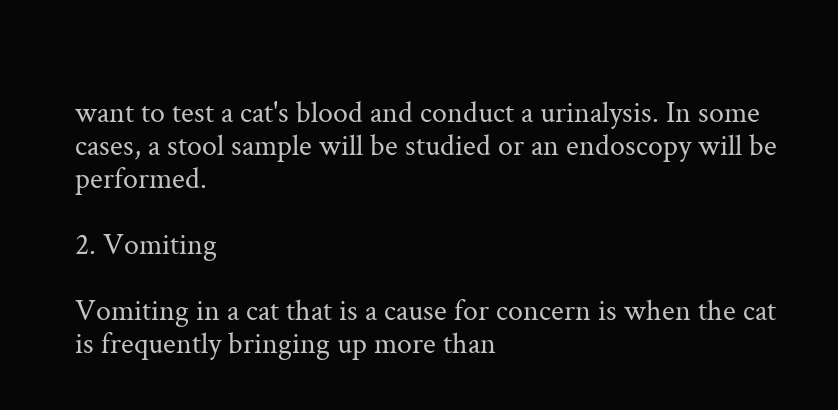want to test a cat's blood and conduct a urinalysis. In some cases, a stool sample will be studied or an endoscopy will be performed.

2. Vomiting

Vomiting in a cat that is a cause for concern is when the cat is frequently bringing up more than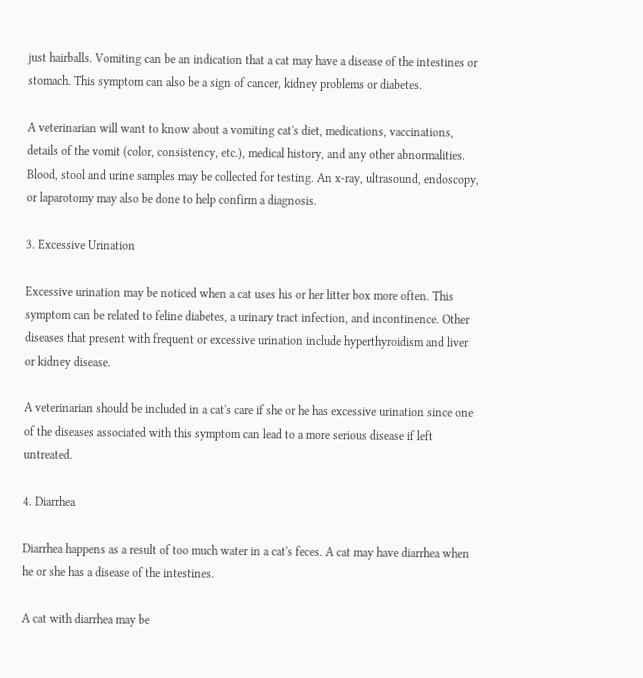just hairballs. Vomiting can be an indication that a cat may have a disease of the intestines or stomach. This symptom can also be a sign of cancer, kidney problems or diabetes.

A veterinarian will want to know about a vomiting cat's diet, medications, vaccinations, details of the vomit (color, consistency, etc.), medical history, and any other abnormalities. Blood, stool and urine samples may be collected for testing. An x-ray, ultrasound, endoscopy, or laparotomy may also be done to help confirm a diagnosis.

3. Excessive Urination

Excessive urination may be noticed when a cat uses his or her litter box more often. This symptom can be related to feline diabetes, a urinary tract infection, and incontinence. Other diseases that present with frequent or excessive urination include hyperthyroidism and liver or kidney disease.

A veterinarian should be included in a cat's care if she or he has excessive urination since one of the diseases associated with this symptom can lead to a more serious disease if left untreated.

4. Diarrhea

Diarrhea happens as a result of too much water in a cat's feces. A cat may have diarrhea when he or she has a disease of the intestines.

A cat with diarrhea may be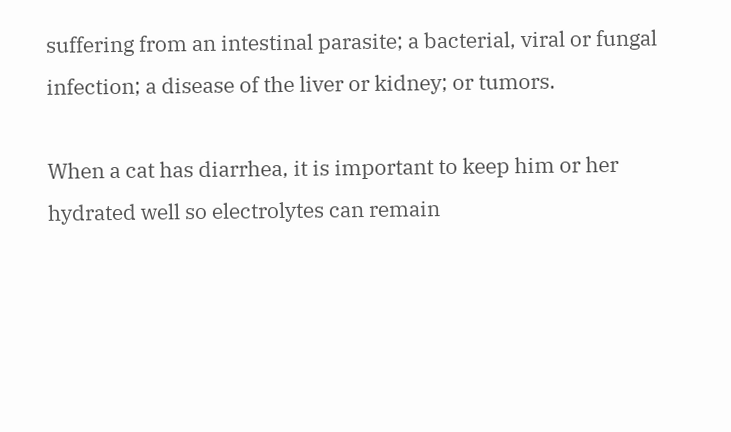suffering from an intestinal parasite; a bacterial, viral or fungal infection; a disease of the liver or kidney; or tumors.

When a cat has diarrhea, it is important to keep him or her hydrated well so electrolytes can remain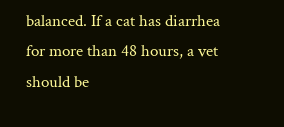balanced. If a cat has diarrhea for more than 48 hours, a vet should be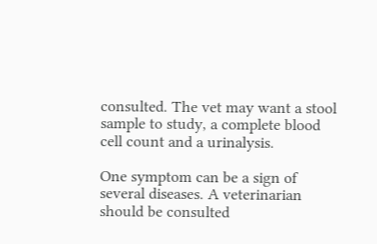consulted. The vet may want a stool sample to study, a complete blood cell count and a urinalysis.

One symptom can be a sign of several diseases. A veterinarian should be consulted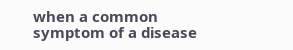when a common symptom of a disease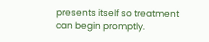presents itself so treatment can begin promptly.